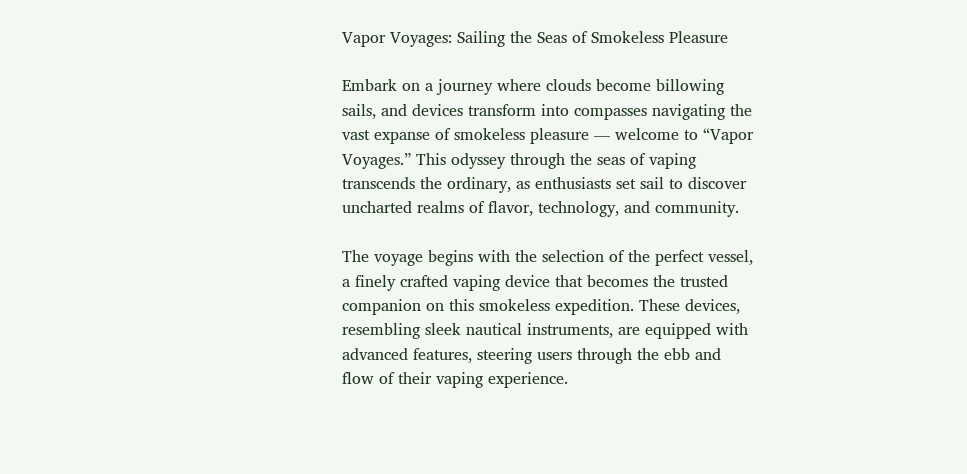Vapor Voyages: Sailing the Seas of Smokeless Pleasure

Embark on a journey where clouds become billowing sails, and devices transform into compasses navigating the vast expanse of smokeless pleasure — welcome to “Vapor Voyages.” This odyssey through the seas of vaping transcends the ordinary, as enthusiasts set sail to discover uncharted realms of flavor, technology, and community.

The voyage begins with the selection of the perfect vessel, a finely crafted vaping device that becomes the trusted companion on this smokeless expedition. These devices, resembling sleek nautical instruments, are equipped with advanced features, steering users through the ebb and flow of their vaping experience.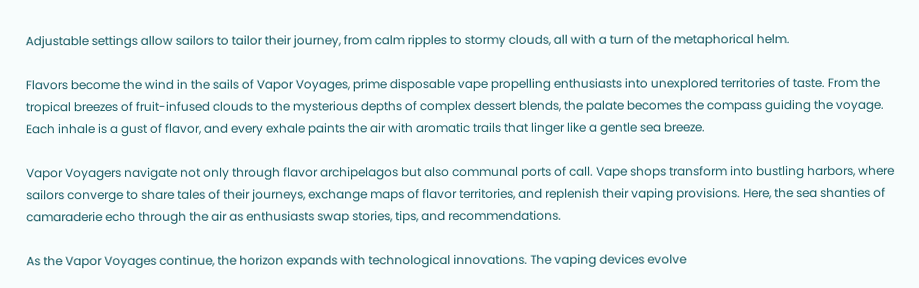Adjustable settings allow sailors to tailor their journey, from calm ripples to stormy clouds, all with a turn of the metaphorical helm.

Flavors become the wind in the sails of Vapor Voyages, prime disposable vape propelling enthusiasts into unexplored territories of taste. From the tropical breezes of fruit-infused clouds to the mysterious depths of complex dessert blends, the palate becomes the compass guiding the voyage. Each inhale is a gust of flavor, and every exhale paints the air with aromatic trails that linger like a gentle sea breeze.

Vapor Voyagers navigate not only through flavor archipelagos but also communal ports of call. Vape shops transform into bustling harbors, where sailors converge to share tales of their journeys, exchange maps of flavor territories, and replenish their vaping provisions. Here, the sea shanties of camaraderie echo through the air as enthusiasts swap stories, tips, and recommendations.

As the Vapor Voyages continue, the horizon expands with technological innovations. The vaping devices evolve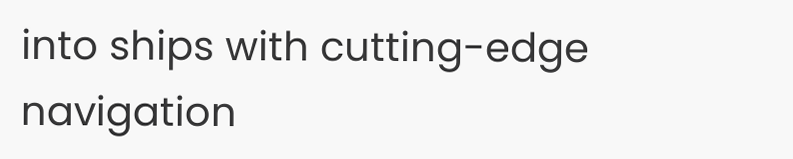into ships with cutting-edge navigation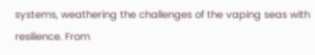systems, weathering the challenges of the vaping seas with resilience. From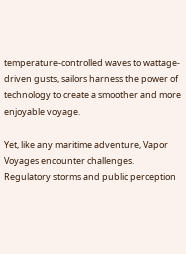temperature-controlled waves to wattage-driven gusts, sailors harness the power of technology to create a smoother and more enjoyable voyage.

Yet, like any maritime adventure, Vapor Voyages encounter challenges. Regulatory storms and public perception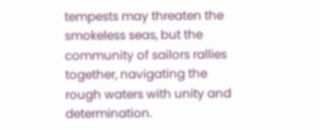tempests may threaten the smokeless seas, but the community of sailors rallies together, navigating the rough waters with unity and determination.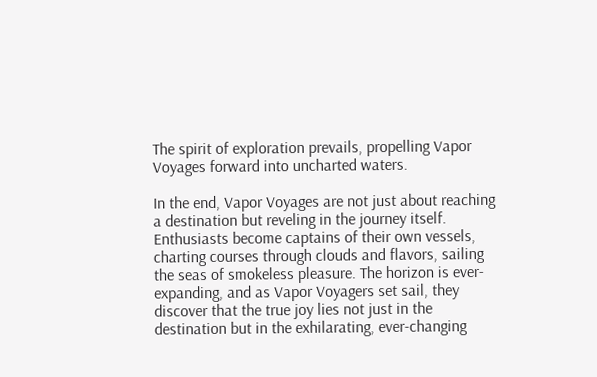The spirit of exploration prevails, propelling Vapor Voyages forward into uncharted waters.

In the end, Vapor Voyages are not just about reaching a destination but reveling in the journey itself. Enthusiasts become captains of their own vessels, charting courses through clouds and flavors, sailing the seas of smokeless pleasure. The horizon is ever-expanding, and as Vapor Voyagers set sail, they discover that the true joy lies not just in the destination but in the exhilarating, ever-changing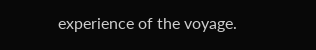experience of the voyage.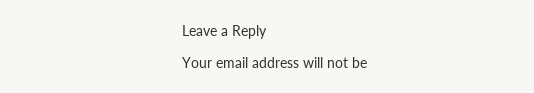Leave a Reply

Your email address will not be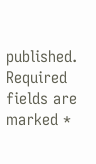published. Required fields are marked *